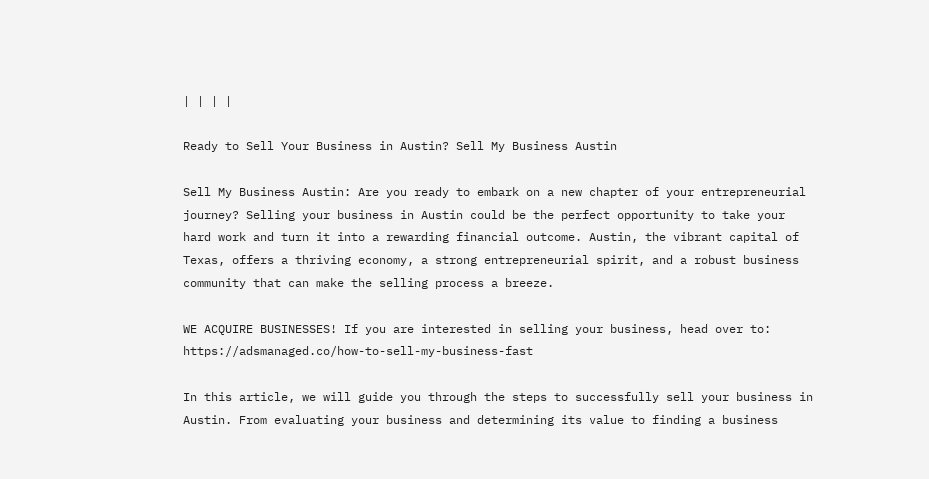| | | |

Ready to Sell Your Business in Austin? Sell My Business Austin

Sell My Business Austin: Are you ready to embark on a new chapter of your entrepreneurial journey? Selling your business in Austin could be the perfect opportunity to take your hard work and turn it into a rewarding financial outcome. Austin, the vibrant capital of Texas, offers a thriving economy, a strong entrepreneurial spirit, and a robust business community that can make the selling process a breeze.

WE ACQUIRE BUSINESSES! If you are interested in selling your business, head over to: https://adsmanaged.co/how-to-sell-my-business-fast

In this article, we will guide you through the steps to successfully sell your business in Austin. From evaluating your business and determining its value to finding a business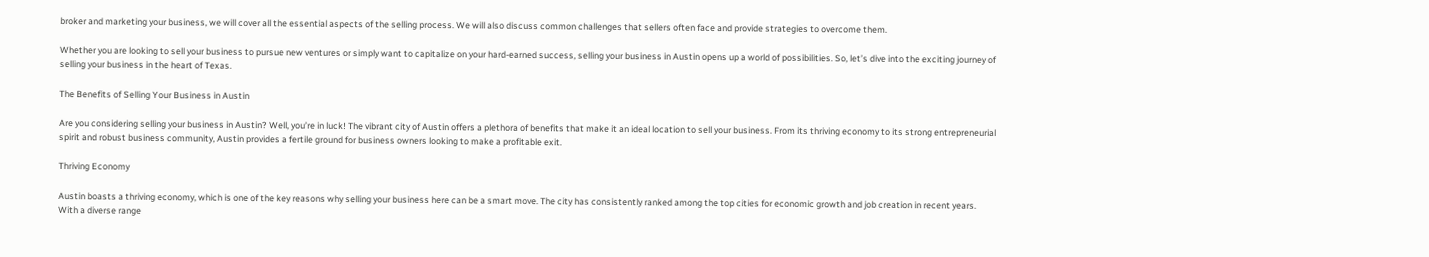broker and marketing your business, we will cover all the essential aspects of the selling process. We will also discuss common challenges that sellers often face and provide strategies to overcome them.

Whether you are looking to sell your business to pursue new ventures or simply want to capitalize on your hard-earned success, selling your business in Austin opens up a world of possibilities. So, let’s dive into the exciting journey of selling your business in the heart of Texas.

The Benefits of Selling Your Business in Austin

Are you considering selling your business in Austin? Well, you’re in luck! The vibrant city of Austin offers a plethora of benefits that make it an ideal location to sell your business. From its thriving economy to its strong entrepreneurial spirit and robust business community, Austin provides a fertile ground for business owners looking to make a profitable exit.

Thriving Economy

Austin boasts a thriving economy, which is one of the key reasons why selling your business here can be a smart move. The city has consistently ranked among the top cities for economic growth and job creation in recent years. With a diverse range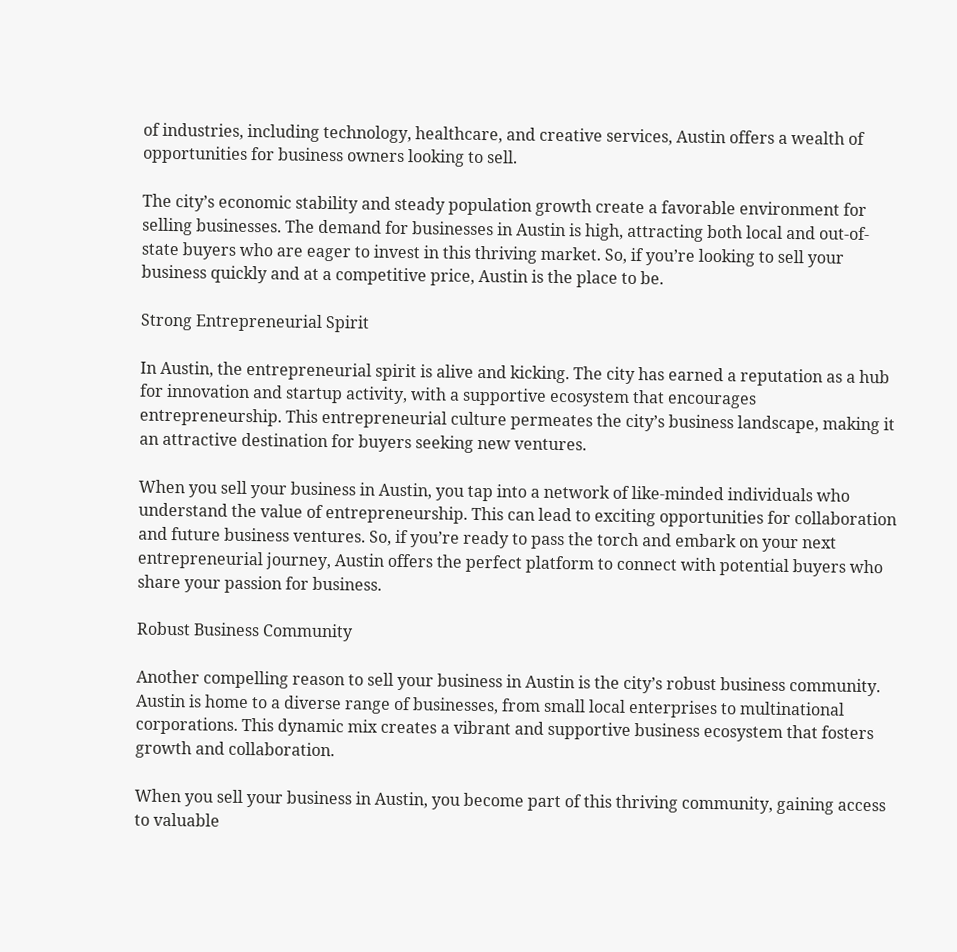of industries, including technology, healthcare, and creative services, Austin offers a wealth of opportunities for business owners looking to sell.

The city’s economic stability and steady population growth create a favorable environment for selling businesses. The demand for businesses in Austin is high, attracting both local and out-of-state buyers who are eager to invest in this thriving market. So, if you’re looking to sell your business quickly and at a competitive price, Austin is the place to be.

Strong Entrepreneurial Spirit

In Austin, the entrepreneurial spirit is alive and kicking. The city has earned a reputation as a hub for innovation and startup activity, with a supportive ecosystem that encourages entrepreneurship. This entrepreneurial culture permeates the city’s business landscape, making it an attractive destination for buyers seeking new ventures.

When you sell your business in Austin, you tap into a network of like-minded individuals who understand the value of entrepreneurship. This can lead to exciting opportunities for collaboration and future business ventures. So, if you’re ready to pass the torch and embark on your next entrepreneurial journey, Austin offers the perfect platform to connect with potential buyers who share your passion for business.

Robust Business Community

Another compelling reason to sell your business in Austin is the city’s robust business community. Austin is home to a diverse range of businesses, from small local enterprises to multinational corporations. This dynamic mix creates a vibrant and supportive business ecosystem that fosters growth and collaboration.

When you sell your business in Austin, you become part of this thriving community, gaining access to valuable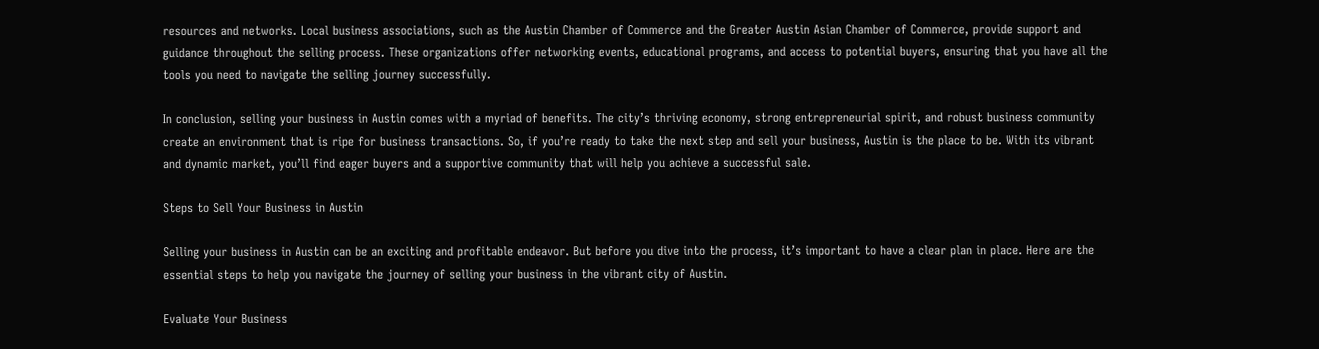resources and networks. Local business associations, such as the Austin Chamber of Commerce and the Greater Austin Asian Chamber of Commerce, provide support and guidance throughout the selling process. These organizations offer networking events, educational programs, and access to potential buyers, ensuring that you have all the tools you need to navigate the selling journey successfully.

In conclusion, selling your business in Austin comes with a myriad of benefits. The city’s thriving economy, strong entrepreneurial spirit, and robust business community create an environment that is ripe for business transactions. So, if you’re ready to take the next step and sell your business, Austin is the place to be. With its vibrant and dynamic market, you’ll find eager buyers and a supportive community that will help you achieve a successful sale.

Steps to Sell Your Business in Austin

Selling your business in Austin can be an exciting and profitable endeavor. But before you dive into the process, it’s important to have a clear plan in place. Here are the essential steps to help you navigate the journey of selling your business in the vibrant city of Austin.

Evaluate Your Business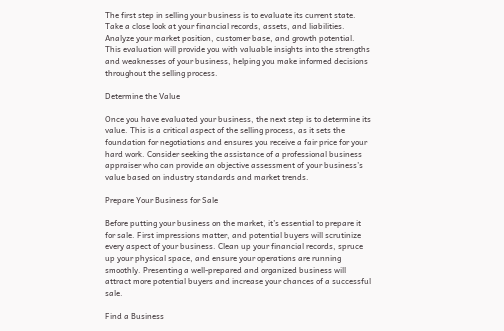The first step in selling your business is to evaluate its current state. Take a close look at your financial records, assets, and liabilities. Analyze your market position, customer base, and growth potential. This evaluation will provide you with valuable insights into the strengths and weaknesses of your business, helping you make informed decisions throughout the selling process.

Determine the Value

Once you have evaluated your business, the next step is to determine its value. This is a critical aspect of the selling process, as it sets the foundation for negotiations and ensures you receive a fair price for your hard work. Consider seeking the assistance of a professional business appraiser who can provide an objective assessment of your business’s value based on industry standards and market trends.

Prepare Your Business for Sale

Before putting your business on the market, it’s essential to prepare it for sale. First impressions matter, and potential buyers will scrutinize every aspect of your business. Clean up your financial records, spruce up your physical space, and ensure your operations are running smoothly. Presenting a well-prepared and organized business will attract more potential buyers and increase your chances of a successful sale.

Find a Business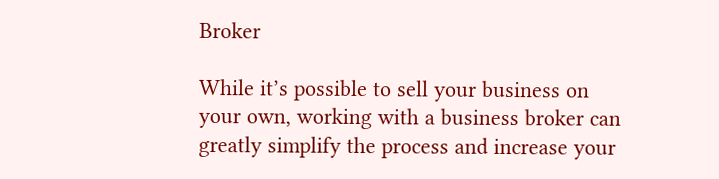Broker

While it’s possible to sell your business on your own, working with a business broker can greatly simplify the process and increase your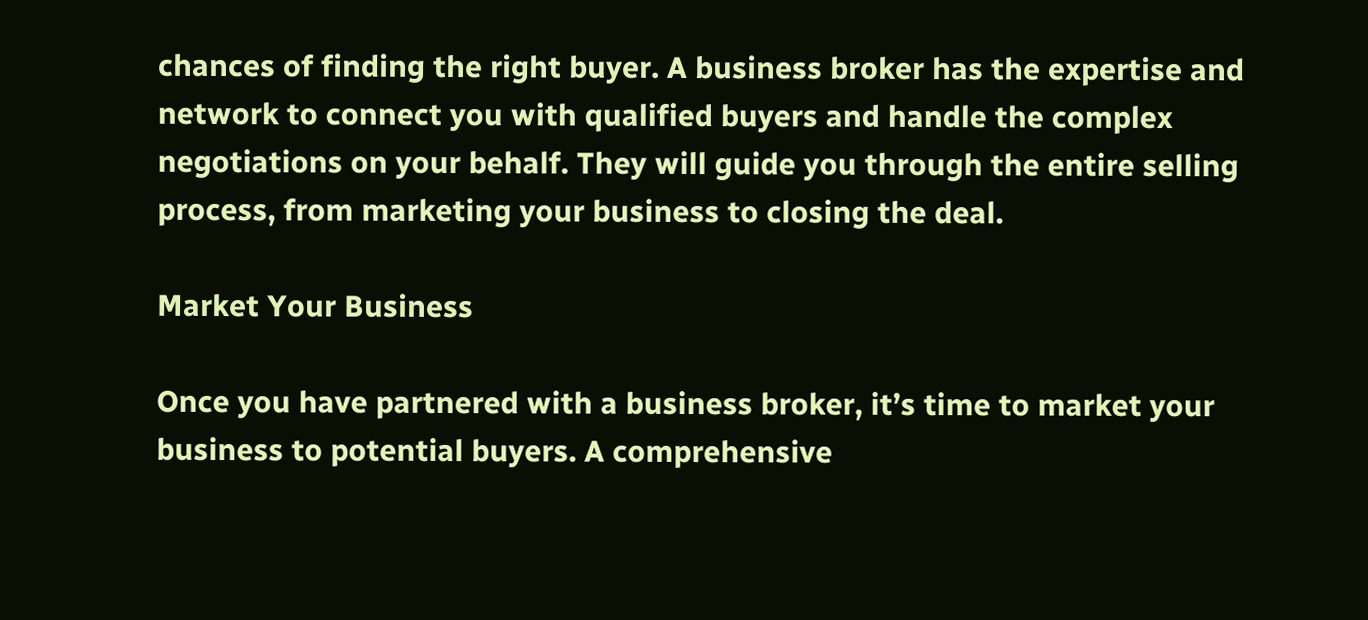chances of finding the right buyer. A business broker has the expertise and network to connect you with qualified buyers and handle the complex negotiations on your behalf. They will guide you through the entire selling process, from marketing your business to closing the deal.

Market Your Business

Once you have partnered with a business broker, it’s time to market your business to potential buyers. A comprehensive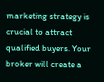marketing strategy is crucial to attract qualified buyers. Your broker will create a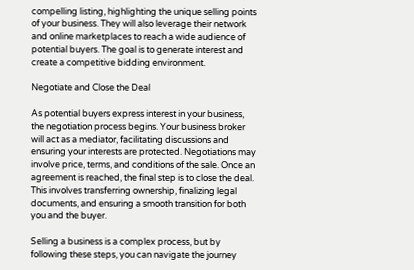compelling listing, highlighting the unique selling points of your business. They will also leverage their network and online marketplaces to reach a wide audience of potential buyers. The goal is to generate interest and create a competitive bidding environment.

Negotiate and Close the Deal

As potential buyers express interest in your business, the negotiation process begins. Your business broker will act as a mediator, facilitating discussions and ensuring your interests are protected. Negotiations may involve price, terms, and conditions of the sale. Once an agreement is reached, the final step is to close the deal. This involves transferring ownership, finalizing legal documents, and ensuring a smooth transition for both you and the buyer.

Selling a business is a complex process, but by following these steps, you can navigate the journey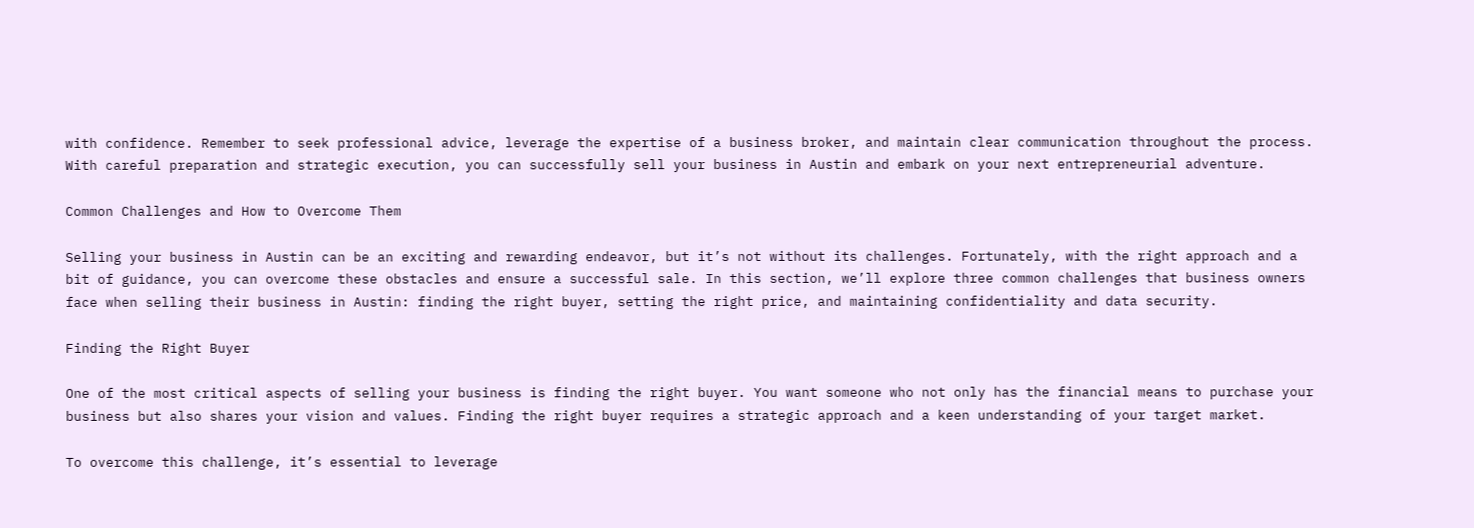with confidence. Remember to seek professional advice, leverage the expertise of a business broker, and maintain clear communication throughout the process. With careful preparation and strategic execution, you can successfully sell your business in Austin and embark on your next entrepreneurial adventure.

Common Challenges and How to Overcome Them

Selling your business in Austin can be an exciting and rewarding endeavor, but it’s not without its challenges. Fortunately, with the right approach and a bit of guidance, you can overcome these obstacles and ensure a successful sale. In this section, we’ll explore three common challenges that business owners face when selling their business in Austin: finding the right buyer, setting the right price, and maintaining confidentiality and data security.

Finding the Right Buyer

One of the most critical aspects of selling your business is finding the right buyer. You want someone who not only has the financial means to purchase your business but also shares your vision and values. Finding the right buyer requires a strategic approach and a keen understanding of your target market.

To overcome this challenge, it’s essential to leverage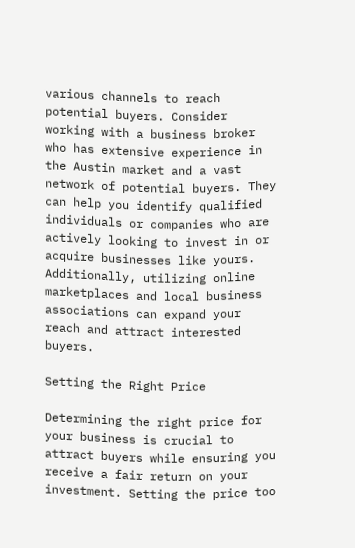various channels to reach potential buyers. Consider working with a business broker who has extensive experience in the Austin market and a vast network of potential buyers. They can help you identify qualified individuals or companies who are actively looking to invest in or acquire businesses like yours. Additionally, utilizing online marketplaces and local business associations can expand your reach and attract interested buyers.

Setting the Right Price

Determining the right price for your business is crucial to attract buyers while ensuring you receive a fair return on your investment. Setting the price too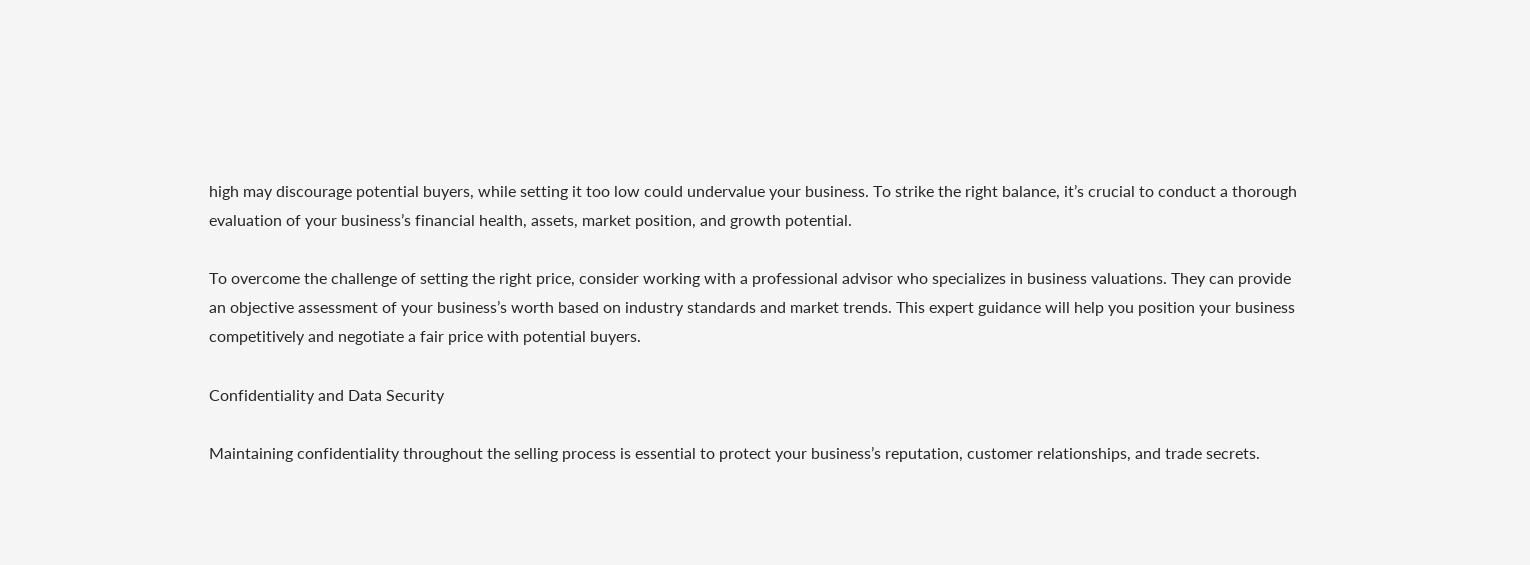high may discourage potential buyers, while setting it too low could undervalue your business. To strike the right balance, it’s crucial to conduct a thorough evaluation of your business’s financial health, assets, market position, and growth potential.

To overcome the challenge of setting the right price, consider working with a professional advisor who specializes in business valuations. They can provide an objective assessment of your business’s worth based on industry standards and market trends. This expert guidance will help you position your business competitively and negotiate a fair price with potential buyers.

Confidentiality and Data Security

Maintaining confidentiality throughout the selling process is essential to protect your business’s reputation, customer relationships, and trade secrets.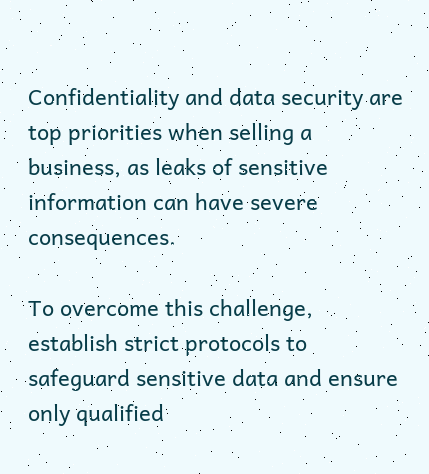Confidentiality and data security are top priorities when selling a business, as leaks of sensitive information can have severe consequences.

To overcome this challenge, establish strict protocols to safeguard sensitive data and ensure only qualified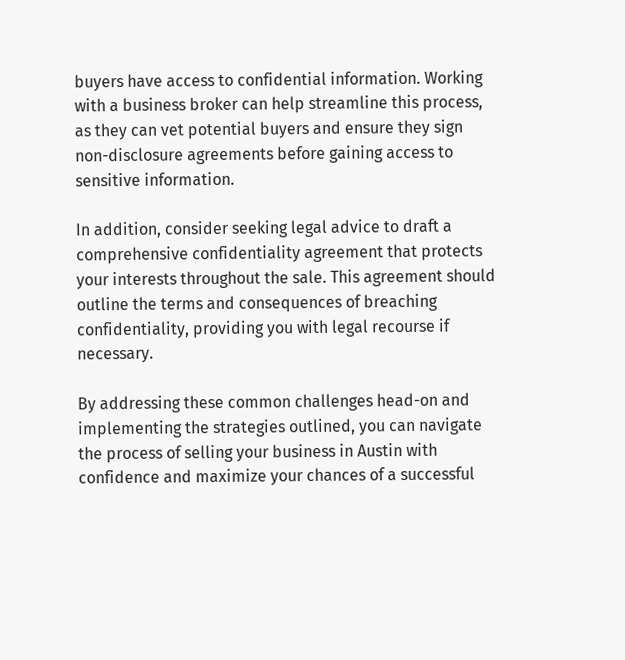buyers have access to confidential information. Working with a business broker can help streamline this process, as they can vet potential buyers and ensure they sign non-disclosure agreements before gaining access to sensitive information.

In addition, consider seeking legal advice to draft a comprehensive confidentiality agreement that protects your interests throughout the sale. This agreement should outline the terms and consequences of breaching confidentiality, providing you with legal recourse if necessary.

By addressing these common challenges head-on and implementing the strategies outlined, you can navigate the process of selling your business in Austin with confidence and maximize your chances of a successful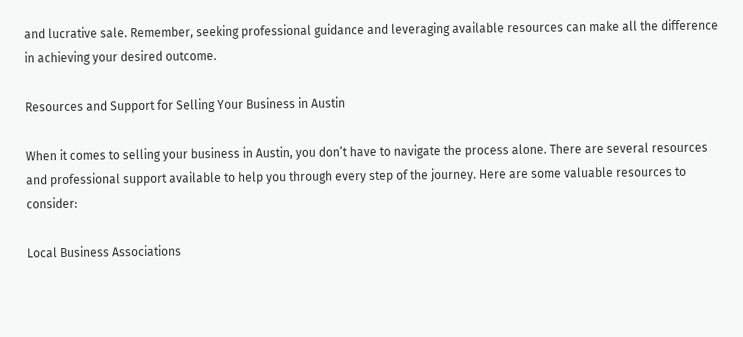and lucrative sale. Remember, seeking professional guidance and leveraging available resources can make all the difference in achieving your desired outcome.

Resources and Support for Selling Your Business in Austin

When it comes to selling your business in Austin, you don’t have to navigate the process alone. There are several resources and professional support available to help you through every step of the journey. Here are some valuable resources to consider:

Local Business Associations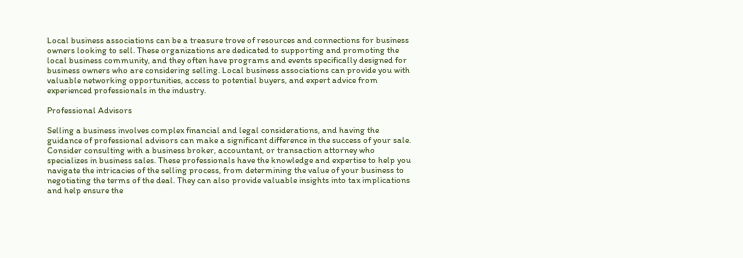Local business associations can be a treasure trove of resources and connections for business owners looking to sell. These organizations are dedicated to supporting and promoting the local business community, and they often have programs and events specifically designed for business owners who are considering selling. Local business associations can provide you with valuable networking opportunities, access to potential buyers, and expert advice from experienced professionals in the industry.

Professional Advisors

Selling a business involves complex financial and legal considerations, and having the guidance of professional advisors can make a significant difference in the success of your sale. Consider consulting with a business broker, accountant, or transaction attorney who specializes in business sales. These professionals have the knowledge and expertise to help you navigate the intricacies of the selling process, from determining the value of your business to negotiating the terms of the deal. They can also provide valuable insights into tax implications and help ensure the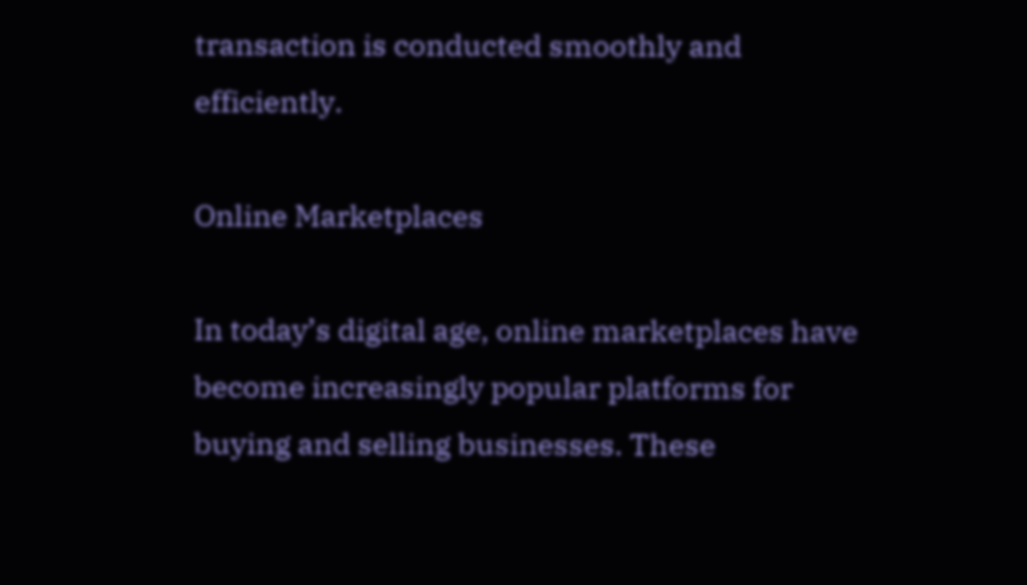transaction is conducted smoothly and efficiently.

Online Marketplaces

In today’s digital age, online marketplaces have become increasingly popular platforms for buying and selling businesses. These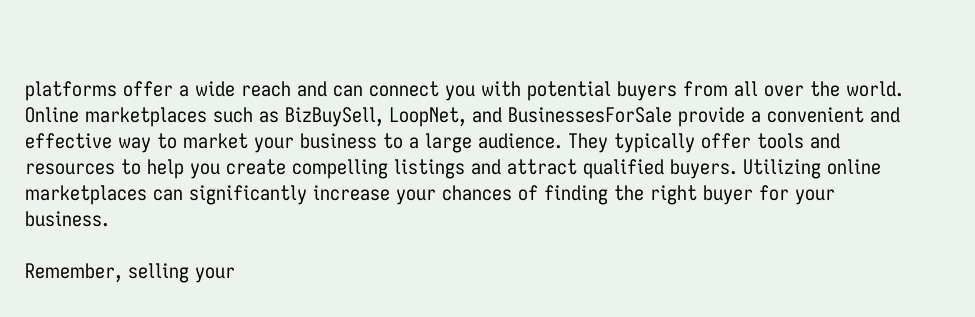platforms offer a wide reach and can connect you with potential buyers from all over the world. Online marketplaces such as BizBuySell, LoopNet, and BusinessesForSale provide a convenient and effective way to market your business to a large audience. They typically offer tools and resources to help you create compelling listings and attract qualified buyers. Utilizing online marketplaces can significantly increase your chances of finding the right buyer for your business.

Remember, selling your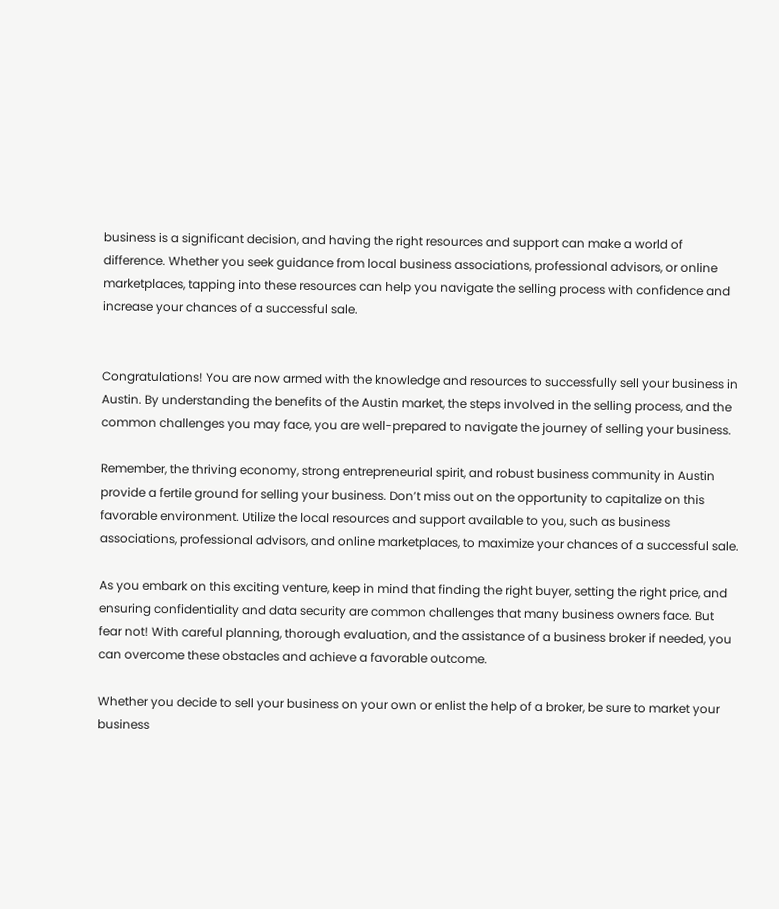business is a significant decision, and having the right resources and support can make a world of difference. Whether you seek guidance from local business associations, professional advisors, or online marketplaces, tapping into these resources can help you navigate the selling process with confidence and increase your chances of a successful sale.


Congratulations! You are now armed with the knowledge and resources to successfully sell your business in Austin. By understanding the benefits of the Austin market, the steps involved in the selling process, and the common challenges you may face, you are well-prepared to navigate the journey of selling your business.

Remember, the thriving economy, strong entrepreneurial spirit, and robust business community in Austin provide a fertile ground for selling your business. Don’t miss out on the opportunity to capitalize on this favorable environment. Utilize the local resources and support available to you, such as business associations, professional advisors, and online marketplaces, to maximize your chances of a successful sale.

As you embark on this exciting venture, keep in mind that finding the right buyer, setting the right price, and ensuring confidentiality and data security are common challenges that many business owners face. But fear not! With careful planning, thorough evaluation, and the assistance of a business broker if needed, you can overcome these obstacles and achieve a favorable outcome.

Whether you decide to sell your business on your own or enlist the help of a broker, be sure to market your business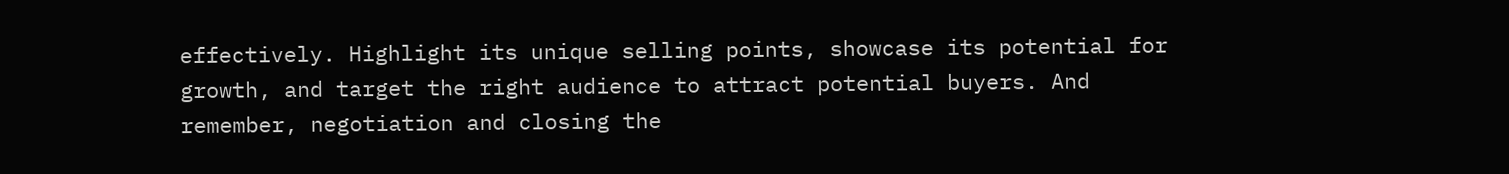effectively. Highlight its unique selling points, showcase its potential for growth, and target the right audience to attract potential buyers. And remember, negotiation and closing the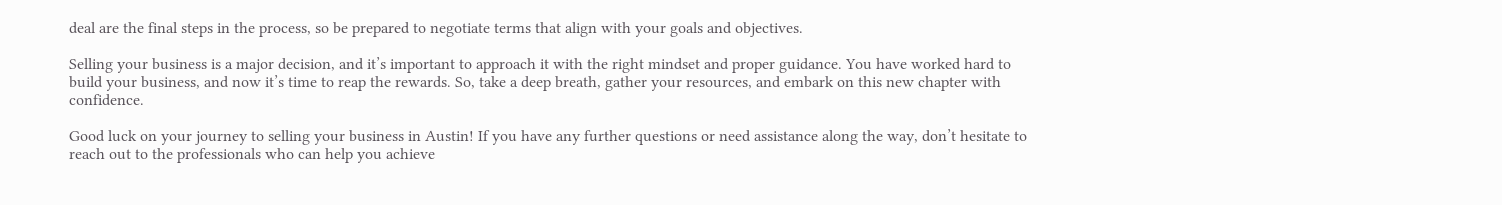deal are the final steps in the process, so be prepared to negotiate terms that align with your goals and objectives.

Selling your business is a major decision, and it’s important to approach it with the right mindset and proper guidance. You have worked hard to build your business, and now it’s time to reap the rewards. So, take a deep breath, gather your resources, and embark on this new chapter with confidence.

Good luck on your journey to selling your business in Austin! If you have any further questions or need assistance along the way, don’t hesitate to reach out to the professionals who can help you achieve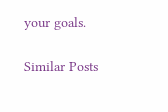your goals.

Similar Posts